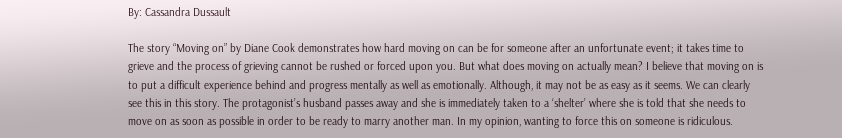By: Cassandra Dussault

The story “Moving on” by Diane Cook demonstrates how hard moving on can be for someone after an unfortunate event; it takes time to grieve and the process of grieving cannot be rushed or forced upon you. But what does moving on actually mean? I believe that moving on is to put a difficult experience behind and progress mentally as well as emotionally. Although, it may not be as easy as it seems. We can clearly see this in this story. The protagonist’s husband passes away and she is immediately taken to a ‘shelter’ where she is told that she needs to move on as soon as possible in order to be ready to marry another man. In my opinion, wanting to force this on someone is ridiculous.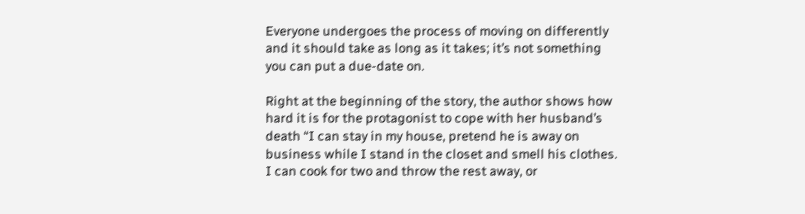Everyone undergoes the process of moving on differently and it should take as long as it takes; it’s not something you can put a due-date on.

Right at the beginning of the story, the author shows how hard it is for the protagonist to cope with her husband’s death “I can stay in my house, pretend he is away on business while I stand in the closet and smell his clothes. I can cook for two and throw the rest away, or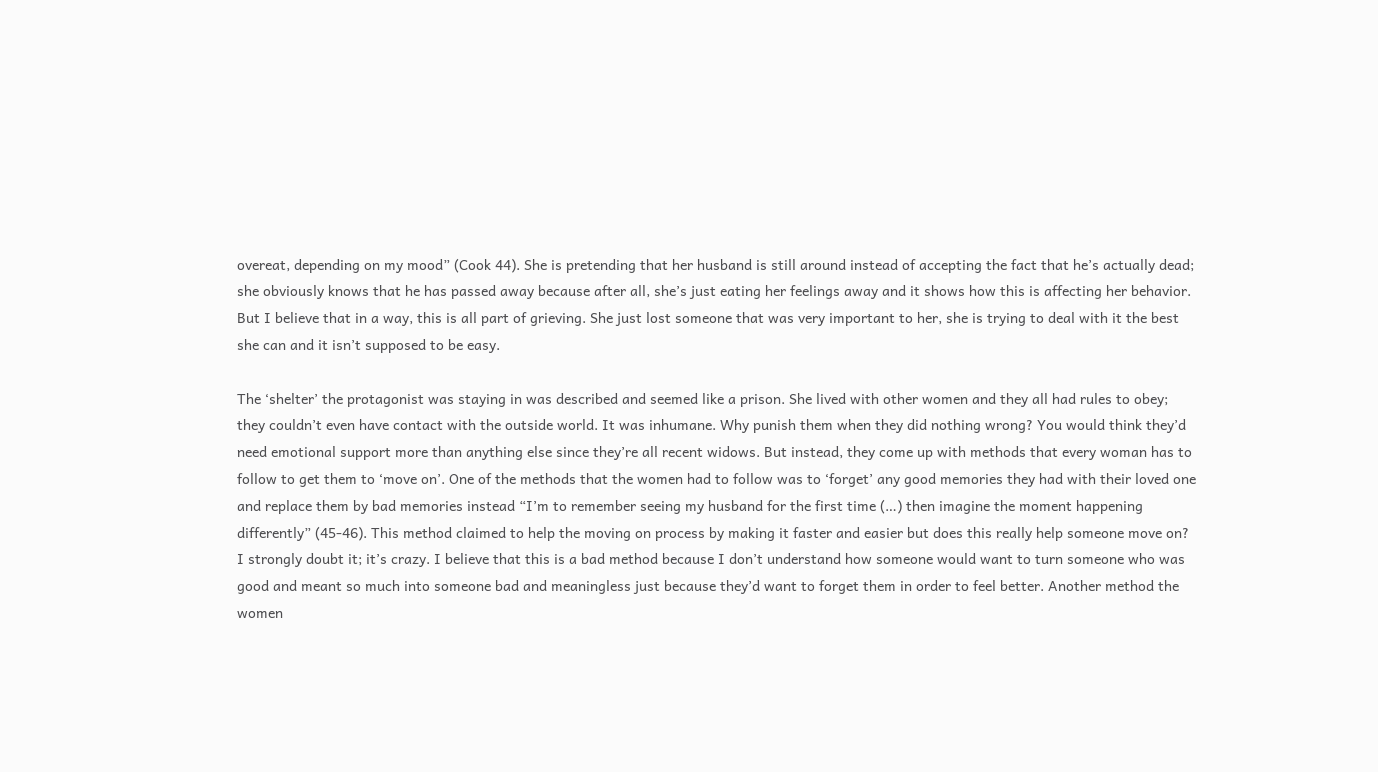overeat, depending on my mood” (Cook 44). She is pretending that her husband is still around instead of accepting the fact that he’s actually dead; she obviously knows that he has passed away because after all, she’s just eating her feelings away and it shows how this is affecting her behavior. But I believe that in a way, this is all part of grieving. She just lost someone that was very important to her, she is trying to deal with it the best she can and it isn’t supposed to be easy.

The ‘shelter’ the protagonist was staying in was described and seemed like a prison. She lived with other women and they all had rules to obey; they couldn’t even have contact with the outside world. It was inhumane. Why punish them when they did nothing wrong? You would think they’d need emotional support more than anything else since they’re all recent widows. But instead, they come up with methods that every woman has to follow to get them to ‘move on’. One of the methods that the women had to follow was to ‘forget’ any good memories they had with their loved one and replace them by bad memories instead “I’m to remember seeing my husband for the first time (…) then imagine the moment happening differently” (45-46). This method claimed to help the moving on process by making it faster and easier but does this really help someone move on? I strongly doubt it; it’s crazy. I believe that this is a bad method because I don’t understand how someone would want to turn someone who was good and meant so much into someone bad and meaningless just because they’d want to forget them in order to feel better. Another method the women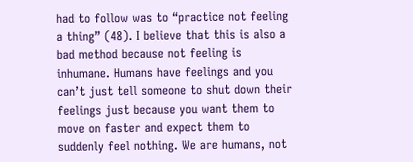had to follow was to “practice not feeling a thing” (48). I believe that this is also a bad method because not feeling is inhumane. Humans have feelings and you can’t just tell someone to shut down their feelings just because you want them to move on faster and expect them to suddenly feel nothing. We are humans, not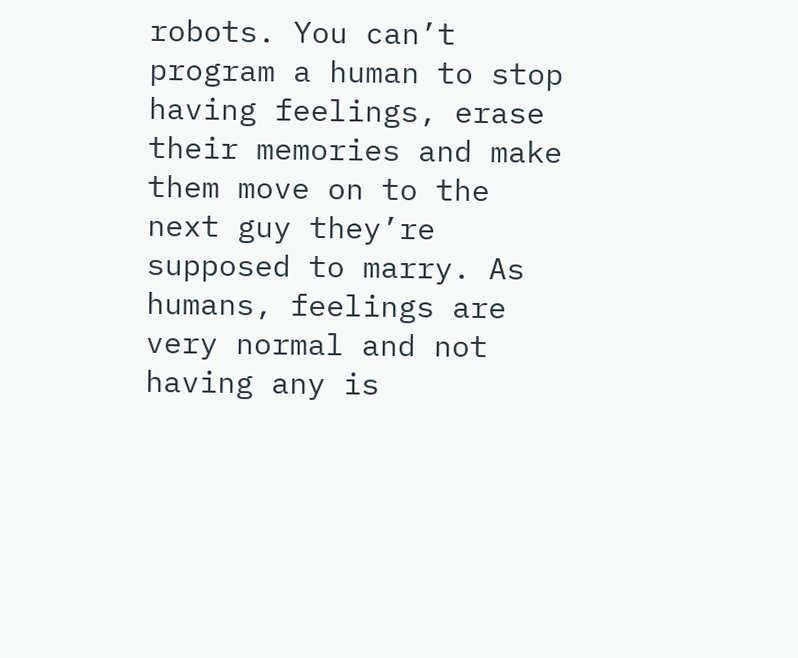robots. You can’t program a human to stop having feelings, erase their memories and make them move on to the next guy they’re supposed to marry. As humans, feelings are very normal and not having any is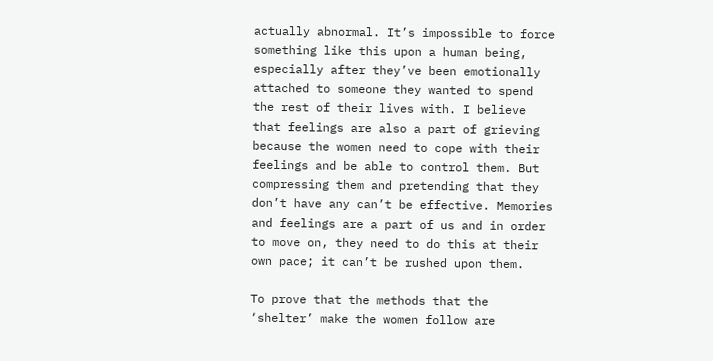actually abnormal. It’s impossible to force something like this upon a human being, especially after they’ve been emotionally attached to someone they wanted to spend the rest of their lives with. I believe that feelings are also a part of grieving because the women need to cope with their feelings and be able to control them. But compressing them and pretending that they don’t have any can’t be effective. Memories and feelings are a part of us and in order to move on, they need to do this at their own pace; it can’t be rushed upon them.

To prove that the methods that the ‘shelter’ make the women follow are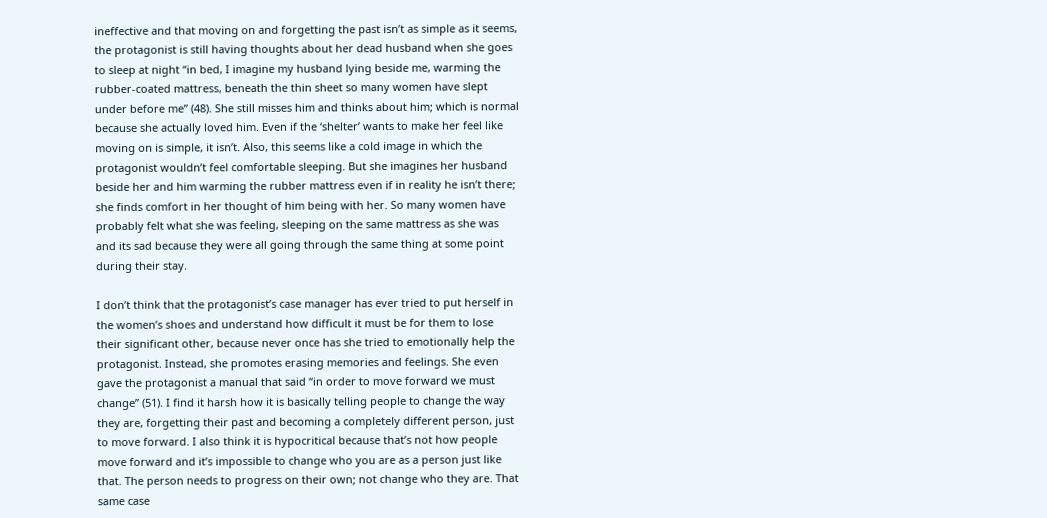ineffective and that moving on and forgetting the past isn’t as simple as it seems, the protagonist is still having thoughts about her dead husband when she goes to sleep at night “in bed, I imagine my husband lying beside me, warming the rubber-coated mattress, beneath the thin sheet so many women have slept under before me” (48). She still misses him and thinks about him; which is normal because she actually loved him. Even if the ‘shelter’ wants to make her feel like moving on is simple, it isn’t. Also, this seems like a cold image in which the protagonist wouldn’t feel comfortable sleeping. But she imagines her husband beside her and him warming the rubber mattress even if in reality he isn’t there; she finds comfort in her thought of him being with her. So many women have probably felt what she was feeling, sleeping on the same mattress as she was and its sad because they were all going through the same thing at some point during their stay.

I don’t think that the protagonist’s case manager has ever tried to put herself in the women’s shoes and understand how difficult it must be for them to lose their significant other, because never once has she tried to emotionally help the protagonist. Instead, she promotes erasing memories and feelings. She even gave the protagonist a manual that said “in order to move forward we must change” (51). I find it harsh how it is basically telling people to change the way they are, forgetting their past and becoming a completely different person, just to move forward. I also think it is hypocritical because that’s not how people move forward and it’s impossible to change who you are as a person just like that. The person needs to progress on their own; not change who they are. That same case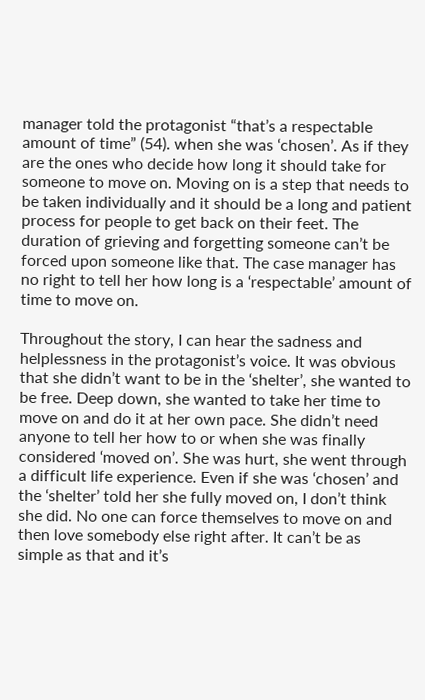manager told the protagonist “that’s a respectable amount of time” (54). when she was ‘chosen’. As if they are the ones who decide how long it should take for someone to move on. Moving on is a step that needs to be taken individually and it should be a long and patient process for people to get back on their feet. The duration of grieving and forgetting someone can’t be forced upon someone like that. The case manager has no right to tell her how long is a ‘respectable’ amount of time to move on.

Throughout the story, I can hear the sadness and helplessness in the protagonist’s voice. It was obvious that she didn’t want to be in the ‘shelter’, she wanted to be free. Deep down, she wanted to take her time to move on and do it at her own pace. She didn’t need anyone to tell her how to or when she was finally considered ‘moved on’. She was hurt, she went through a difficult life experience. Even if she was ‘chosen’ and the ‘shelter’ told her she fully moved on, I don’t think she did. No one can force themselves to move on and then love somebody else right after. It can’t be as simple as that and it’s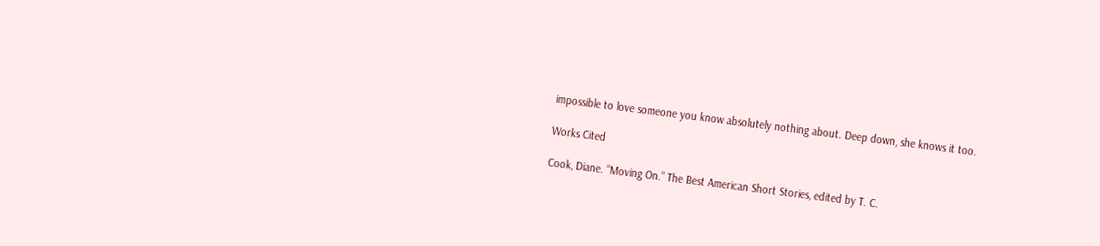impossible to love someone you know absolutely nothing about. Deep down, she knows it too.

Works Cited

Cook, Diane. “Moving On.” The Best American Short Stories, edited by T. C.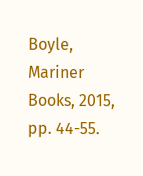Boyle, Mariner Books, 2015, pp. 44-55.